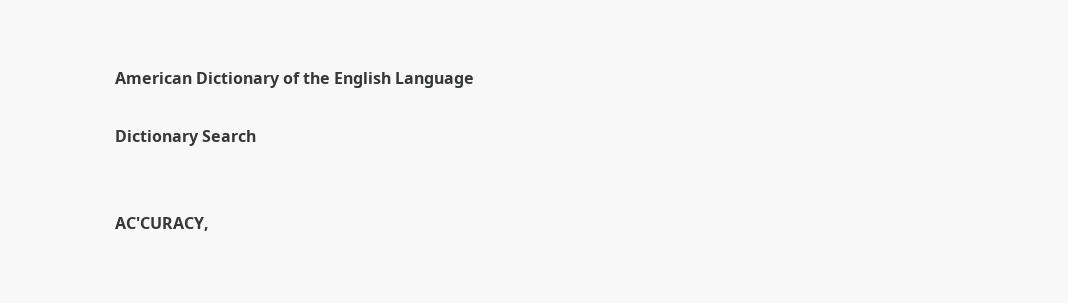American Dictionary of the English Language

Dictionary Search


AC'CURACY,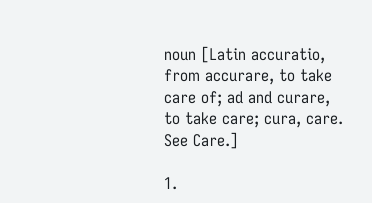noun [Latin accuratio, from accurare, to take care of; ad and curare, to take care; cura, care. See Care.]

1.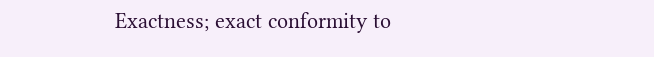Exactness; exact conformity to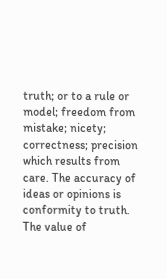truth; or to a rule or model; freedom from mistake; nicety; correctness; precision which results from care. The accuracy of ideas or opinions is conformity to truth. The value of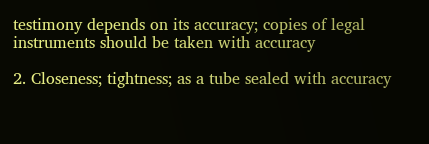testimony depends on its accuracy; copies of legal instruments should be taken with accuracy

2. Closeness; tightness; as a tube sealed with accuracy